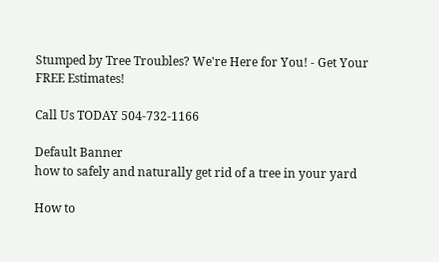Stumped by Tree Troubles? We're Here for You! - Get Your FREE Estimates!

Call Us TODAY 504-732-1166

Default Banner
how to safely and naturally get rid of a tree in your yard

How to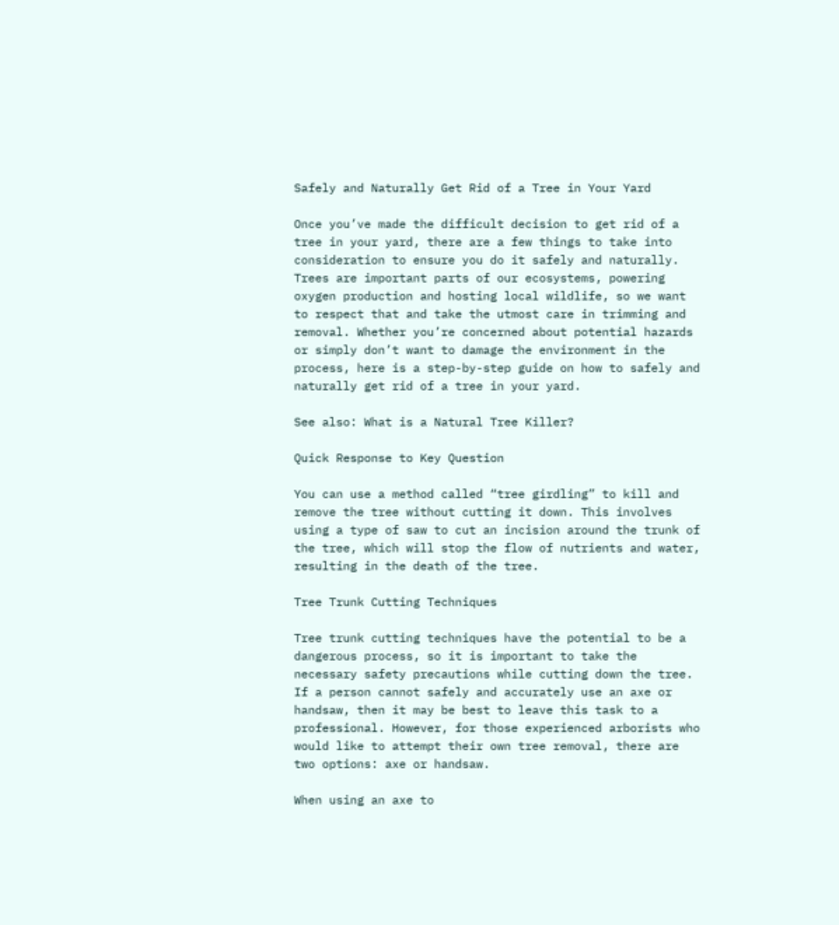Safely and Naturally Get Rid of a Tree in Your Yard

Once you’ve made the difficult decision to get rid of a tree in your yard, there are a few things to take into consideration to ensure you do it safely and naturally. Trees are important parts of our ecosystems, powering oxygen production and hosting local wildlife, so we want to respect that and take the utmost care in trimming and removal. Whether you’re concerned about potential hazards or simply don’t want to damage the environment in the process, here is a step-by-step guide on how to safely and naturally get rid of a tree in your yard.

See also: What is a Natural Tree Killer?

Quick Response to Key Question

You can use a method called “tree girdling” to kill and remove the tree without cutting it down. This involves using a type of saw to cut an incision around the trunk of the tree, which will stop the flow of nutrients and water, resulting in the death of the tree.

Tree Trunk Cutting Techniques

Tree trunk cutting techniques have the potential to be a dangerous process, so it is important to take the necessary safety precautions while cutting down the tree. If a person cannot safely and accurately use an axe or handsaw, then it may be best to leave this task to a professional. However, for those experienced arborists who would like to attempt their own tree removal, there are two options: axe or handsaw.

When using an axe to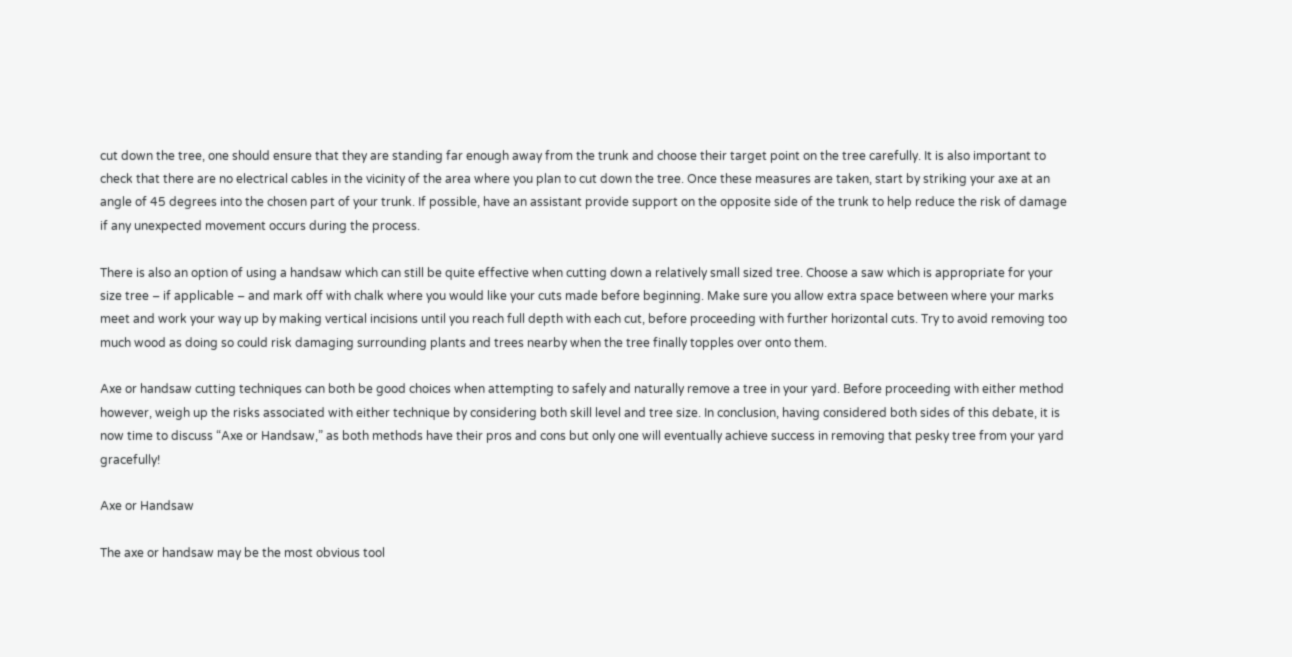cut down the tree, one should ensure that they are standing far enough away from the trunk and choose their target point on the tree carefully. It is also important to check that there are no electrical cables in the vicinity of the area where you plan to cut down the tree. Once these measures are taken, start by striking your axe at an angle of 45 degrees into the chosen part of your trunk. If possible, have an assistant provide support on the opposite side of the trunk to help reduce the risk of damage if any unexpected movement occurs during the process.

There is also an option of using a handsaw which can still be quite effective when cutting down a relatively small sized tree. Choose a saw which is appropriate for your size tree – if applicable – and mark off with chalk where you would like your cuts made before beginning. Make sure you allow extra space between where your marks meet and work your way up by making vertical incisions until you reach full depth with each cut, before proceeding with further horizontal cuts. Try to avoid removing too much wood as doing so could risk damaging surrounding plants and trees nearby when the tree finally topples over onto them.

Axe or handsaw cutting techniques can both be good choices when attempting to safely and naturally remove a tree in your yard. Before proceeding with either method however, weigh up the risks associated with either technique by considering both skill level and tree size. In conclusion, having considered both sides of this debate, it is now time to discuss “Axe or Handsaw,” as both methods have their pros and cons but only one will eventually achieve success in removing that pesky tree from your yard gracefully!

Axe or Handsaw

The axe or handsaw may be the most obvious tool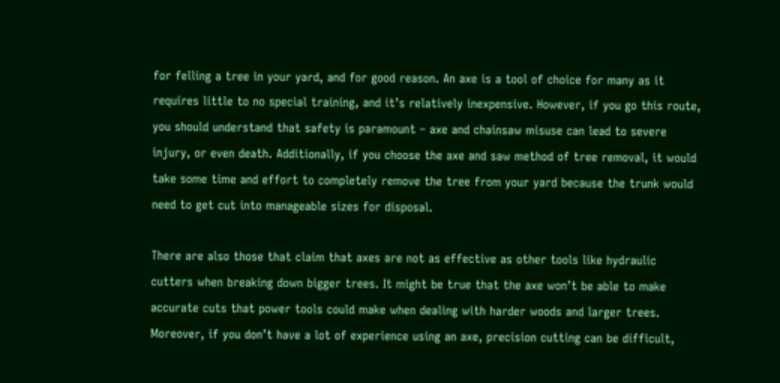for felling a tree in your yard, and for good reason. An axe is a tool of choice for many as it requires little to no special training, and it’s relatively inexpensive. However, if you go this route, you should understand that safety is paramount – axe and chainsaw misuse can lead to severe injury, or even death. Additionally, if you choose the axe and saw method of tree removal, it would take some time and effort to completely remove the tree from your yard because the trunk would need to get cut into manageable sizes for disposal.

There are also those that claim that axes are not as effective as other tools like hydraulic cutters when breaking down bigger trees. It might be true that the axe won’t be able to make accurate cuts that power tools could make when dealing with harder woods and larger trees. Moreover, if you don’t have a lot of experience using an axe, precision cutting can be difficult,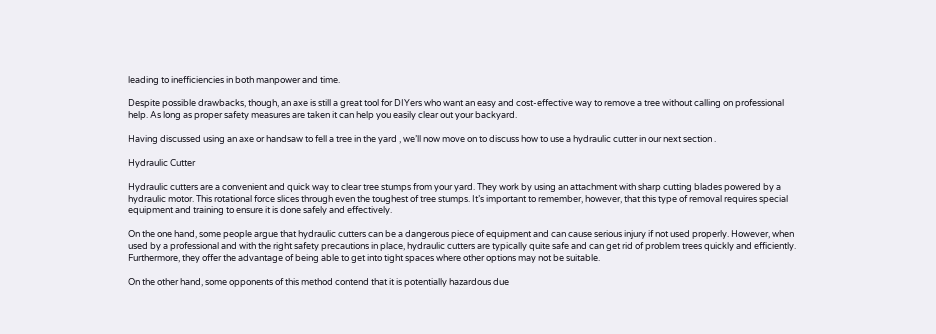leading to inefficiencies in both manpower and time.

Despite possible drawbacks, though, an axe is still a great tool for DIYers who want an easy and cost-effective way to remove a tree without calling on professional help. As long as proper safety measures are taken it can help you easily clear out your backyard.

Having discussed using an axe or handsaw to fell a tree in the yard , we’ll now move on to discuss how to use a hydraulic cutter in our next section .

Hydraulic Cutter

Hydraulic cutters are a convenient and quick way to clear tree stumps from your yard. They work by using an attachment with sharp cutting blades powered by a hydraulic motor. This rotational force slices through even the toughest of tree stumps. It’s important to remember, however, that this type of removal requires special equipment and training to ensure it is done safely and effectively.

On the one hand, some people argue that hydraulic cutters can be a dangerous piece of equipment and can cause serious injury if not used properly. However, when used by a professional and with the right safety precautions in place, hydraulic cutters are typically quite safe and can get rid of problem trees quickly and efficiently. Furthermore, they offer the advantage of being able to get into tight spaces where other options may not be suitable.

On the other hand, some opponents of this method contend that it is potentially hazardous due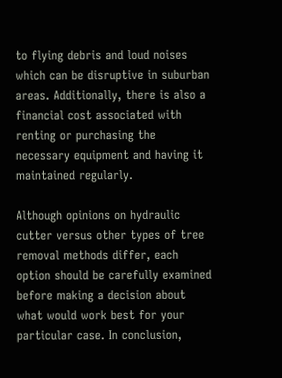to flying debris and loud noises which can be disruptive in suburban areas. Additionally, there is also a financial cost associated with renting or purchasing the necessary equipment and having it maintained regularly.

Although opinions on hydraulic cutter versus other types of tree removal methods differ, each option should be carefully examined before making a decision about what would work best for your particular case. In conclusion,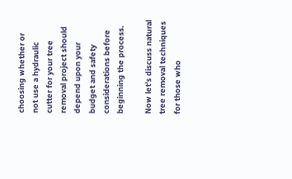choosing whether or not use a hydraulic cutter for your tree removal project should depend upon your budget and safety considerations before beginning the process.

Now let’s discuss natural tree removal techniques for those who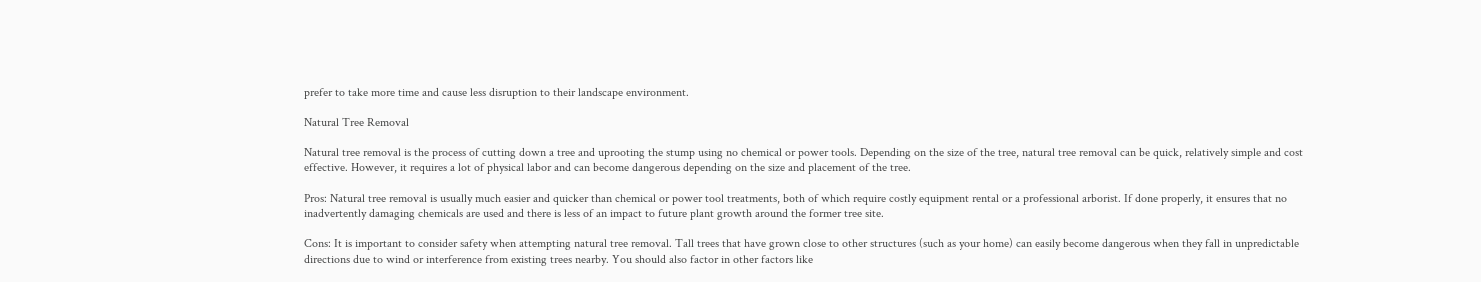prefer to take more time and cause less disruption to their landscape environment.

Natural Tree Removal

Natural tree removal is the process of cutting down a tree and uprooting the stump using no chemical or power tools. Depending on the size of the tree, natural tree removal can be quick, relatively simple and cost effective. However, it requires a lot of physical labor and can become dangerous depending on the size and placement of the tree.

Pros: Natural tree removal is usually much easier and quicker than chemical or power tool treatments, both of which require costly equipment rental or a professional arborist. If done properly, it ensures that no inadvertently damaging chemicals are used and there is less of an impact to future plant growth around the former tree site.

Cons: It is important to consider safety when attempting natural tree removal. Tall trees that have grown close to other structures (such as your home) can easily become dangerous when they fall in unpredictable directions due to wind or interference from existing trees nearby. You should also factor in other factors like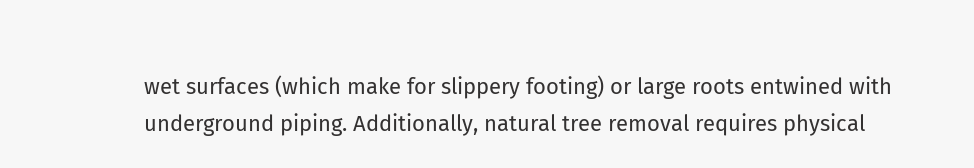wet surfaces (which make for slippery footing) or large roots entwined with underground piping. Additionally, natural tree removal requires physical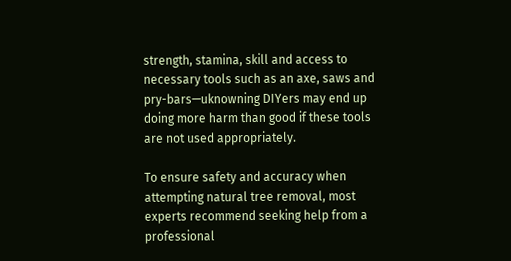strength, stamina, skill and access to necessary tools such as an axe, saws and pry-bars—uknowning DIYers may end up doing more harm than good if these tools are not used appropriately.

To ensure safety and accuracy when attempting natural tree removal, most experts recommend seeking help from a professional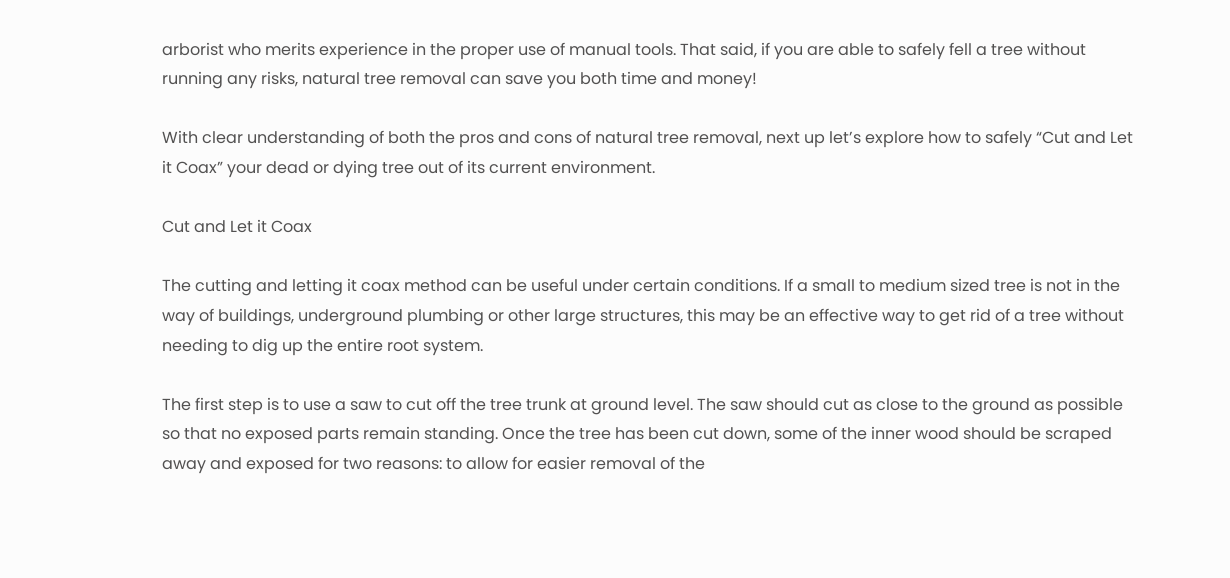arborist who merits experience in the proper use of manual tools. That said, if you are able to safely fell a tree without running any risks, natural tree removal can save you both time and money!

With clear understanding of both the pros and cons of natural tree removal, next up let’s explore how to safely “Cut and Let it Coax” your dead or dying tree out of its current environment.

Cut and Let it Coax

The cutting and letting it coax method can be useful under certain conditions. If a small to medium sized tree is not in the way of buildings, underground plumbing or other large structures, this may be an effective way to get rid of a tree without needing to dig up the entire root system.

The first step is to use a saw to cut off the tree trunk at ground level. The saw should cut as close to the ground as possible so that no exposed parts remain standing. Once the tree has been cut down, some of the inner wood should be scraped away and exposed for two reasons: to allow for easier removal of the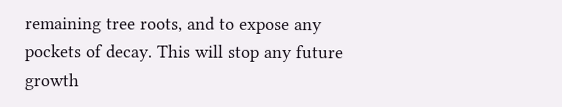remaining tree roots, and to expose any pockets of decay. This will stop any future growth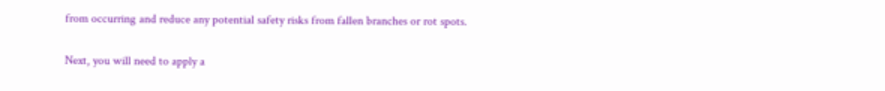from occurring and reduce any potential safety risks from fallen branches or rot spots.

Next, you will need to apply a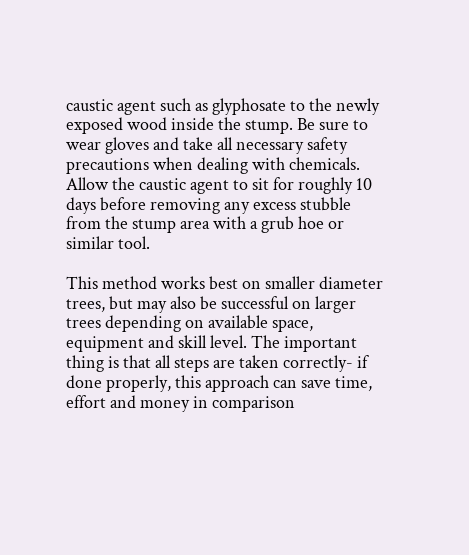caustic agent such as glyphosate to the newly exposed wood inside the stump. Be sure to wear gloves and take all necessary safety precautions when dealing with chemicals. Allow the caustic agent to sit for roughly 10 days before removing any excess stubble from the stump area with a grub hoe or similar tool.

This method works best on smaller diameter trees, but may also be successful on larger trees depending on available space, equipment and skill level. The important thing is that all steps are taken correctly- if done properly, this approach can save time, effort and money in comparison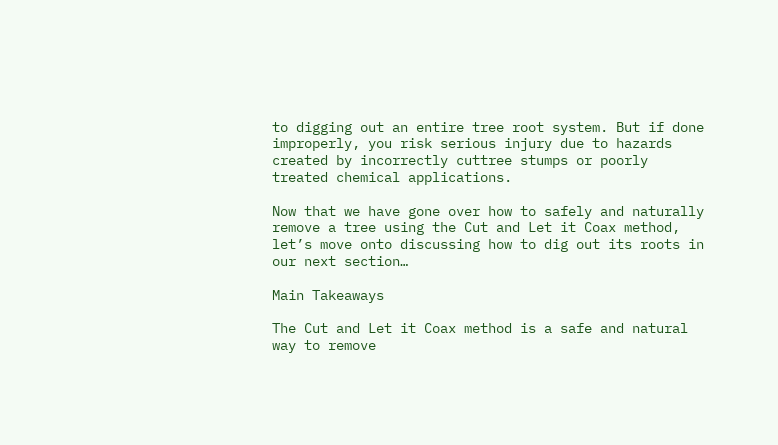to digging out an entire tree root system. But if done improperly, you risk serious injury due to hazards created by incorrectly cuttree stumps or poorly treated chemical applications.

Now that we have gone over how to safely and naturally remove a tree using the Cut and Let it Coax method, let’s move onto discussing how to dig out its roots in our next section…

Main Takeaways

The Cut and Let it Coax method is a safe and natural way to remove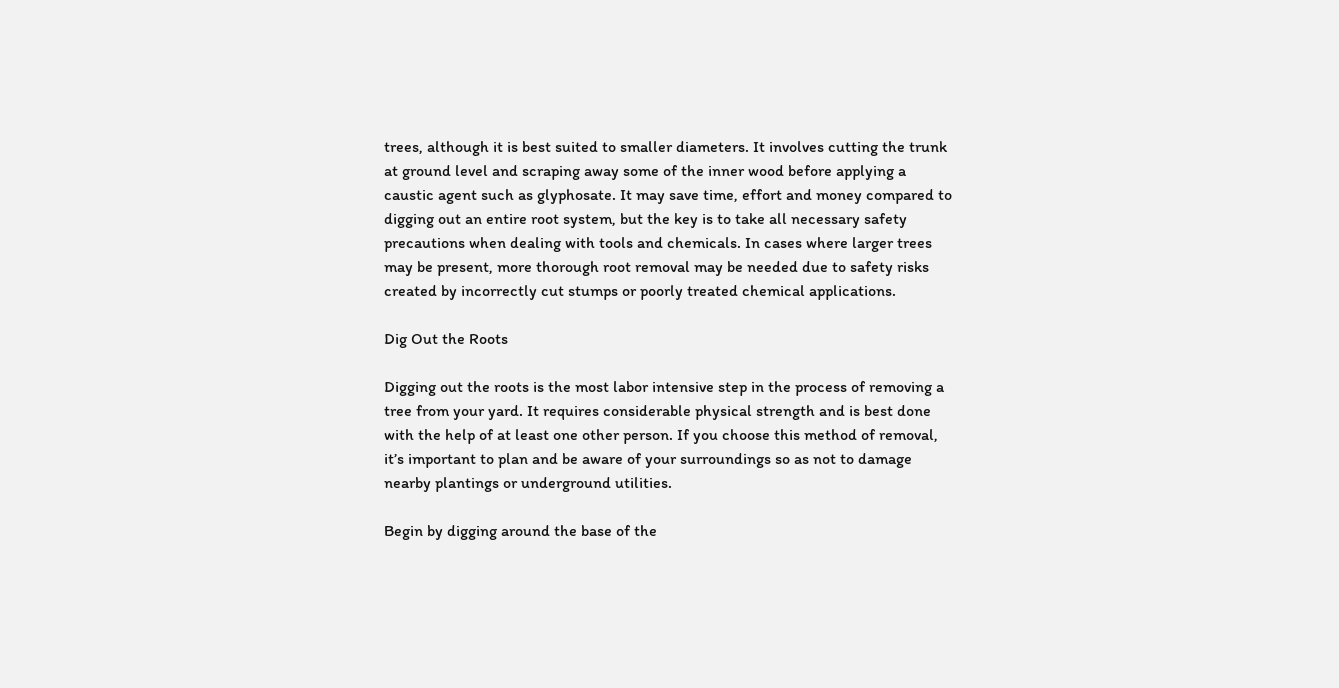trees, although it is best suited to smaller diameters. It involves cutting the trunk at ground level and scraping away some of the inner wood before applying a caustic agent such as glyphosate. It may save time, effort and money compared to digging out an entire root system, but the key is to take all necessary safety precautions when dealing with tools and chemicals. In cases where larger trees may be present, more thorough root removal may be needed due to safety risks created by incorrectly cut stumps or poorly treated chemical applications.

Dig Out the Roots

Digging out the roots is the most labor intensive step in the process of removing a tree from your yard. It requires considerable physical strength and is best done with the help of at least one other person. If you choose this method of removal, it’s important to plan and be aware of your surroundings so as not to damage nearby plantings or underground utilities.

Begin by digging around the base of the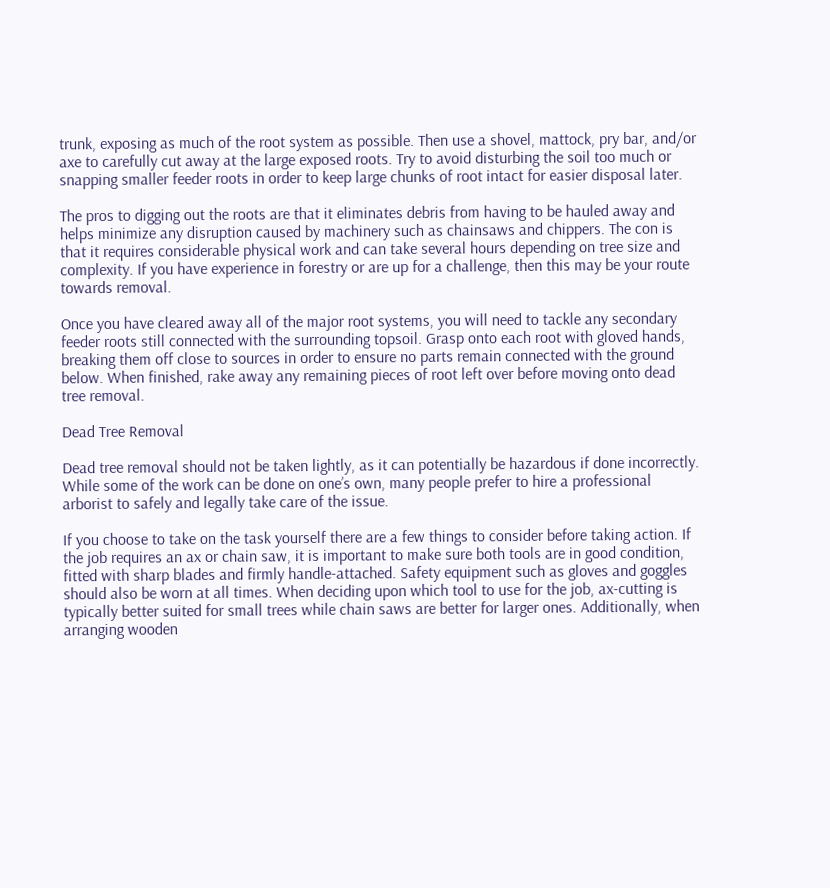trunk, exposing as much of the root system as possible. Then use a shovel, mattock, pry bar, and/or axe to carefully cut away at the large exposed roots. Try to avoid disturbing the soil too much or snapping smaller feeder roots in order to keep large chunks of root intact for easier disposal later.

The pros to digging out the roots are that it eliminates debris from having to be hauled away and helps minimize any disruption caused by machinery such as chainsaws and chippers. The con is that it requires considerable physical work and can take several hours depending on tree size and complexity. If you have experience in forestry or are up for a challenge, then this may be your route towards removal.

Once you have cleared away all of the major root systems, you will need to tackle any secondary feeder roots still connected with the surrounding topsoil. Grasp onto each root with gloved hands, breaking them off close to sources in order to ensure no parts remain connected with the ground below. When finished, rake away any remaining pieces of root left over before moving onto dead tree removal.

Dead Tree Removal

Dead tree removal should not be taken lightly, as it can potentially be hazardous if done incorrectly. While some of the work can be done on one’s own, many people prefer to hire a professional arborist to safely and legally take care of the issue.

If you choose to take on the task yourself there are a few things to consider before taking action. If the job requires an ax or chain saw, it is important to make sure both tools are in good condition, fitted with sharp blades and firmly handle-attached. Safety equipment such as gloves and goggles should also be worn at all times. When deciding upon which tool to use for the job, ax-cutting is typically better suited for small trees while chain saws are better for larger ones. Additionally, when arranging wooden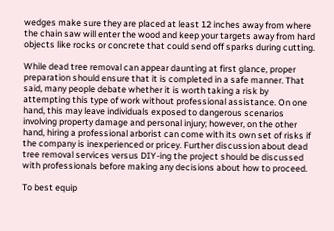wedges make sure they are placed at least 12 inches away from where the chain saw will enter the wood and keep your targets away from hard objects like rocks or concrete that could send off sparks during cutting.

While dead tree removal can appear daunting at first glance, proper preparation should ensure that it is completed in a safe manner. That said, many people debate whether it is worth taking a risk by attempting this type of work without professional assistance. On one hand, this may leave individuals exposed to dangerous scenarios involving property damage and personal injury; however, on the other hand, hiring a professional arborist can come with its own set of risks if the company is inexperienced or pricey. Further discussion about dead tree removal services versus DIY-ing the project should be discussed with professionals before making any decisions about how to proceed.

To best equip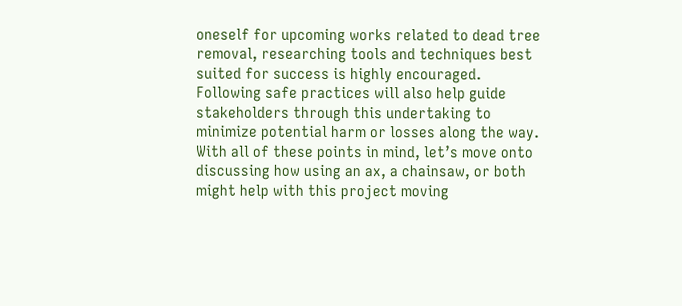oneself for upcoming works related to dead tree removal, researching tools and techniques best suited for success is highly encouraged. Following safe practices will also help guide stakeholders through this undertaking to minimize potential harm or losses along the way. With all of these points in mind, let’s move onto discussing how using an ax, a chainsaw, or both might help with this project moving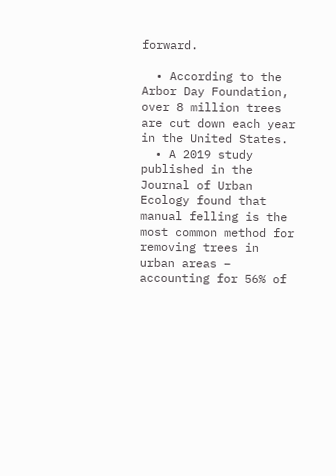forward.

  • According to the Arbor Day Foundation, over 8 million trees are cut down each year in the United States.
  • A 2019 study published in the Journal of Urban Ecology found that manual felling is the most common method for removing trees in urban areas – accounting for 56% of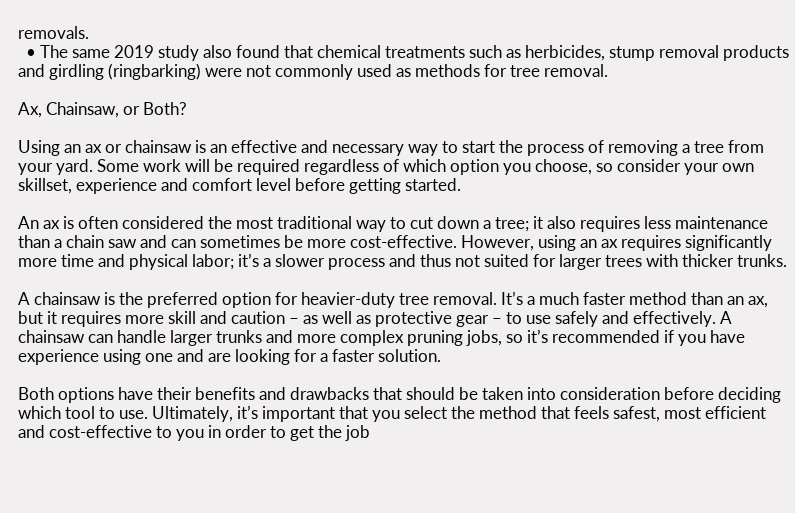removals.
  • The same 2019 study also found that chemical treatments such as herbicides, stump removal products and girdling (ringbarking) were not commonly used as methods for tree removal.

Ax, Chainsaw, or Both?

Using an ax or chainsaw is an effective and necessary way to start the process of removing a tree from your yard. Some work will be required regardless of which option you choose, so consider your own skillset, experience and comfort level before getting started.

An ax is often considered the most traditional way to cut down a tree; it also requires less maintenance than a chain saw and can sometimes be more cost-effective. However, using an ax requires significantly more time and physical labor; it’s a slower process and thus not suited for larger trees with thicker trunks.

A chainsaw is the preferred option for heavier-duty tree removal. It’s a much faster method than an ax, but it requires more skill and caution – as well as protective gear – to use safely and effectively. A chainsaw can handle larger trunks and more complex pruning jobs, so it’s recommended if you have experience using one and are looking for a faster solution.

Both options have their benefits and drawbacks that should be taken into consideration before deciding which tool to use. Ultimately, it’s important that you select the method that feels safest, most efficient and cost-effective to you in order to get the job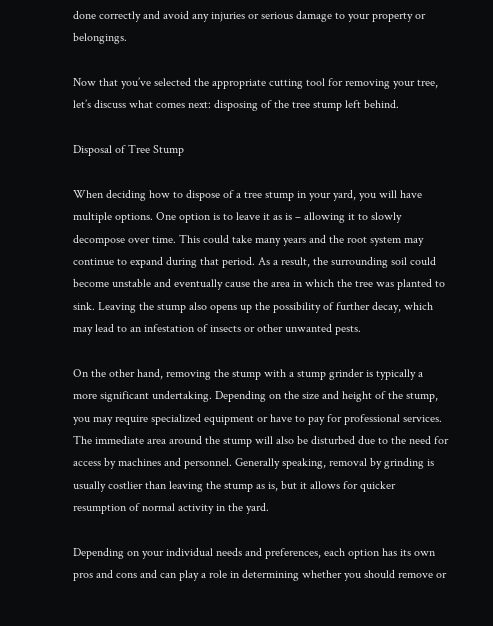done correctly and avoid any injuries or serious damage to your property or belongings.

Now that you’ve selected the appropriate cutting tool for removing your tree, let’s discuss what comes next: disposing of the tree stump left behind.

Disposal of Tree Stump

When deciding how to dispose of a tree stump in your yard, you will have multiple options. One option is to leave it as is – allowing it to slowly decompose over time. This could take many years and the root system may continue to expand during that period. As a result, the surrounding soil could become unstable and eventually cause the area in which the tree was planted to sink. Leaving the stump also opens up the possibility of further decay, which may lead to an infestation of insects or other unwanted pests.

On the other hand, removing the stump with a stump grinder is typically a more significant undertaking. Depending on the size and height of the stump, you may require specialized equipment or have to pay for professional services. The immediate area around the stump will also be disturbed due to the need for access by machines and personnel. Generally speaking, removal by grinding is usually costlier than leaving the stump as is, but it allows for quicker resumption of normal activity in the yard.

Depending on your individual needs and preferences, each option has its own pros and cons and can play a role in determining whether you should remove or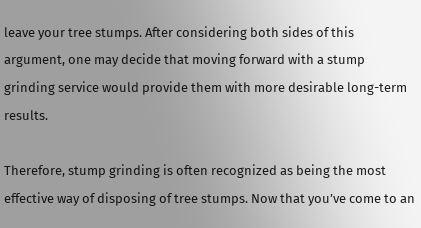leave your tree stumps. After considering both sides of this argument, one may decide that moving forward with a stump grinding service would provide them with more desirable long-term results.

Therefore, stump grinding is often recognized as being the most effective way of disposing of tree stumps. Now that you’ve come to an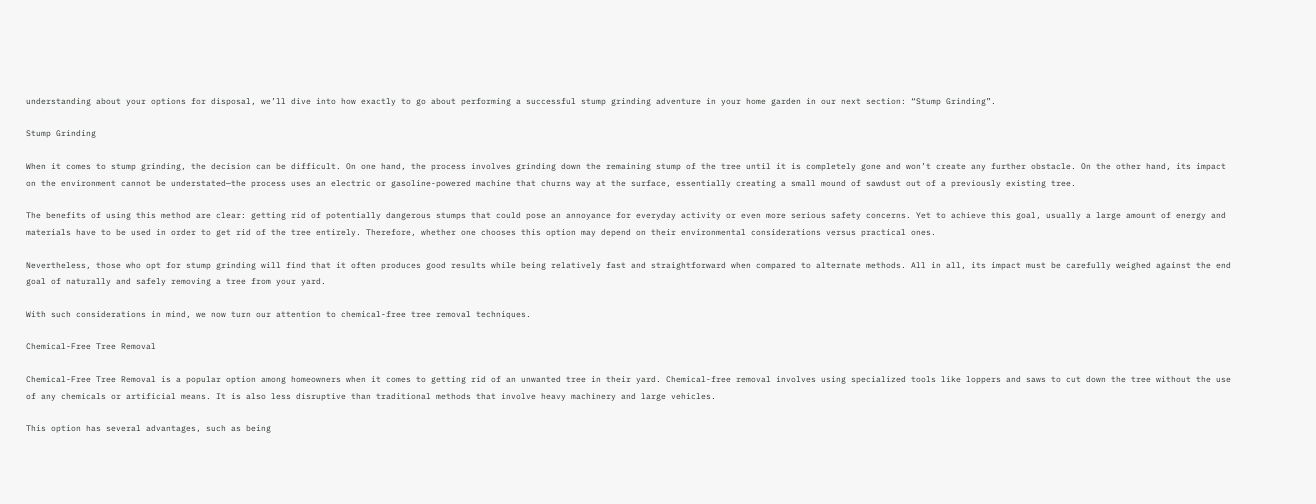understanding about your options for disposal, we’ll dive into how exactly to go about performing a successful stump grinding adventure in your home garden in our next section: “Stump Grinding”.

Stump Grinding

When it comes to stump grinding, the decision can be difficult. On one hand, the process involves grinding down the remaining stump of the tree until it is completely gone and won’t create any further obstacle. On the other hand, its impact on the environment cannot be understated—the process uses an electric or gasoline-powered machine that churns way at the surface, essentially creating a small mound of sawdust out of a previously existing tree.

The benefits of using this method are clear: getting rid of potentially dangerous stumps that could pose an annoyance for everyday activity or even more serious safety concerns. Yet to achieve this goal, usually a large amount of energy and materials have to be used in order to get rid of the tree entirely. Therefore, whether one chooses this option may depend on their environmental considerations versus practical ones.

Nevertheless, those who opt for stump grinding will find that it often produces good results while being relatively fast and straightforward when compared to alternate methods. All in all, its impact must be carefully weighed against the end goal of naturally and safely removing a tree from your yard.

With such considerations in mind, we now turn our attention to chemical-free tree removal techniques.

Chemical-Free Tree Removal

Chemical-Free Tree Removal is a popular option among homeowners when it comes to getting rid of an unwanted tree in their yard. Chemical-free removal involves using specialized tools like loppers and saws to cut down the tree without the use of any chemicals or artificial means. It is also less disruptive than traditional methods that involve heavy machinery and large vehicles.

This option has several advantages, such as being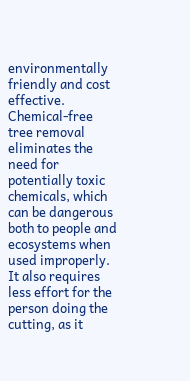environmentally friendly and cost effective. Chemical-free tree removal eliminates the need for potentially toxic chemicals, which can be dangerous both to people and ecosystems when used improperly. It also requires less effort for the person doing the cutting, as it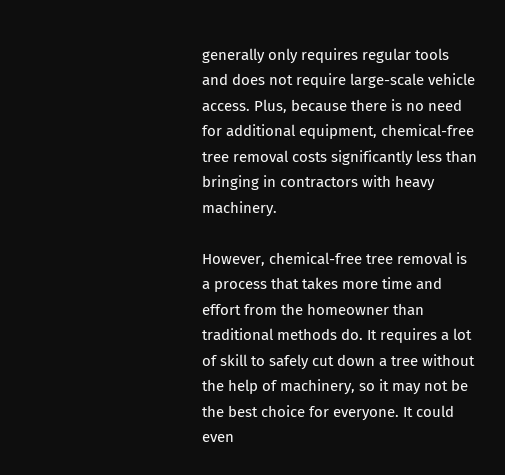generally only requires regular tools and does not require large-scale vehicle access. Plus, because there is no need for additional equipment, chemical-free tree removal costs significantly less than bringing in contractors with heavy machinery.

However, chemical-free tree removal is a process that takes more time and effort from the homeowner than traditional methods do. It requires a lot of skill to safely cut down a tree without the help of machinery, so it may not be the best choice for everyone. It could even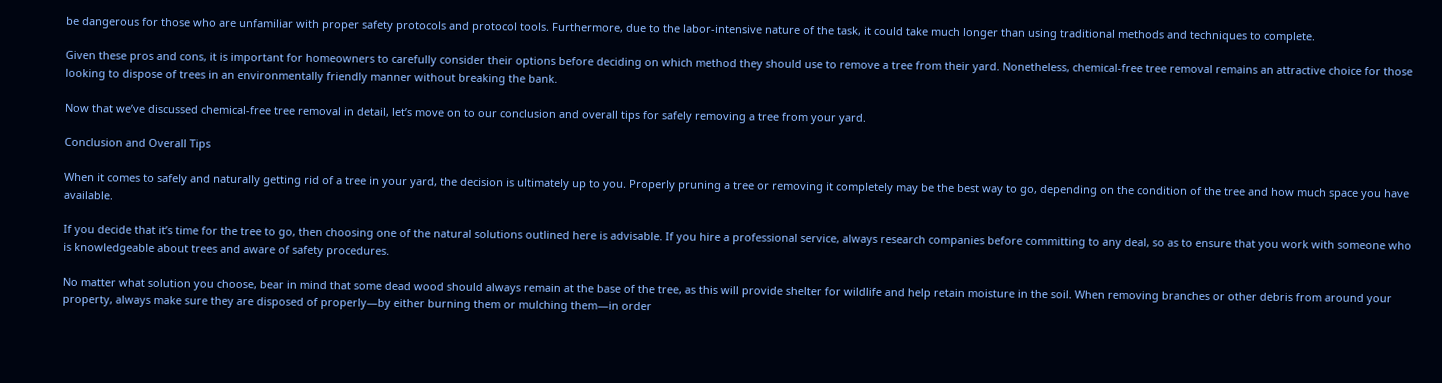be dangerous for those who are unfamiliar with proper safety protocols and protocol tools. Furthermore, due to the labor-intensive nature of the task, it could take much longer than using traditional methods and techniques to complete.

Given these pros and cons, it is important for homeowners to carefully consider their options before deciding on which method they should use to remove a tree from their yard. Nonetheless, chemical-free tree removal remains an attractive choice for those looking to dispose of trees in an environmentally friendly manner without breaking the bank.

Now that we’ve discussed chemical-free tree removal in detail, let’s move on to our conclusion and overall tips for safely removing a tree from your yard.

Conclusion and Overall Tips

When it comes to safely and naturally getting rid of a tree in your yard, the decision is ultimately up to you. Properly pruning a tree or removing it completely may be the best way to go, depending on the condition of the tree and how much space you have available.

If you decide that it’s time for the tree to go, then choosing one of the natural solutions outlined here is advisable. If you hire a professional service, always research companies before committing to any deal, so as to ensure that you work with someone who is knowledgeable about trees and aware of safety procedures.

No matter what solution you choose, bear in mind that some dead wood should always remain at the base of the tree, as this will provide shelter for wildlife and help retain moisture in the soil. When removing branches or other debris from around your property, always make sure they are disposed of properly—by either burning them or mulching them—in order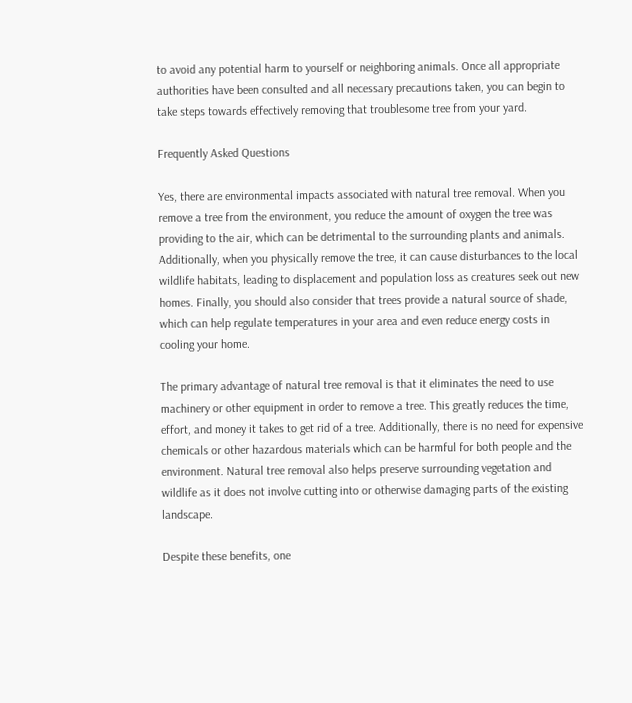to avoid any potential harm to yourself or neighboring animals. Once all appropriate authorities have been consulted and all necessary precautions taken, you can begin to take steps towards effectively removing that troublesome tree from your yard.

Frequently Asked Questions

Yes, there are environmental impacts associated with natural tree removal. When you remove a tree from the environment, you reduce the amount of oxygen the tree was providing to the air, which can be detrimental to the surrounding plants and animals. Additionally, when you physically remove the tree, it can cause disturbances to the local wildlife habitats, leading to displacement and population loss as creatures seek out new homes. Finally, you should also consider that trees provide a natural source of shade, which can help regulate temperatures in your area and even reduce energy costs in cooling your home.

The primary advantage of natural tree removal is that it eliminates the need to use machinery or other equipment in order to remove a tree. This greatly reduces the time, effort, and money it takes to get rid of a tree. Additionally, there is no need for expensive chemicals or other hazardous materials which can be harmful for both people and the environment. Natural tree removal also helps preserve surrounding vegetation and wildlife as it does not involve cutting into or otherwise damaging parts of the existing landscape.

Despite these benefits, one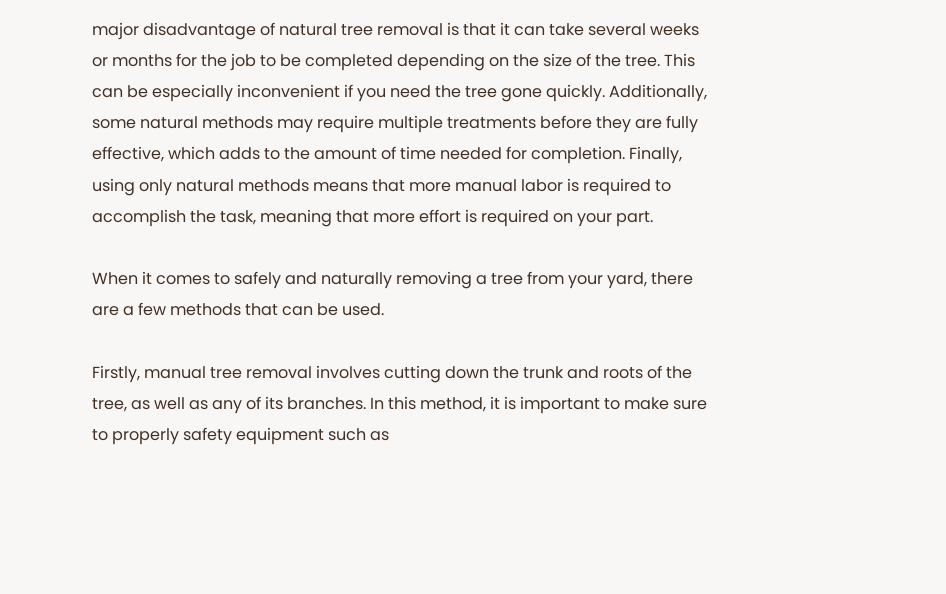major disadvantage of natural tree removal is that it can take several weeks or months for the job to be completed depending on the size of the tree. This can be especially inconvenient if you need the tree gone quickly. Additionally, some natural methods may require multiple treatments before they are fully effective, which adds to the amount of time needed for completion. Finally, using only natural methods means that more manual labor is required to accomplish the task, meaning that more effort is required on your part.

When it comes to safely and naturally removing a tree from your yard, there are a few methods that can be used.

Firstly, manual tree removal involves cutting down the trunk and roots of the tree, as well as any of its branches. In this method, it is important to make sure to properly safety equipment such as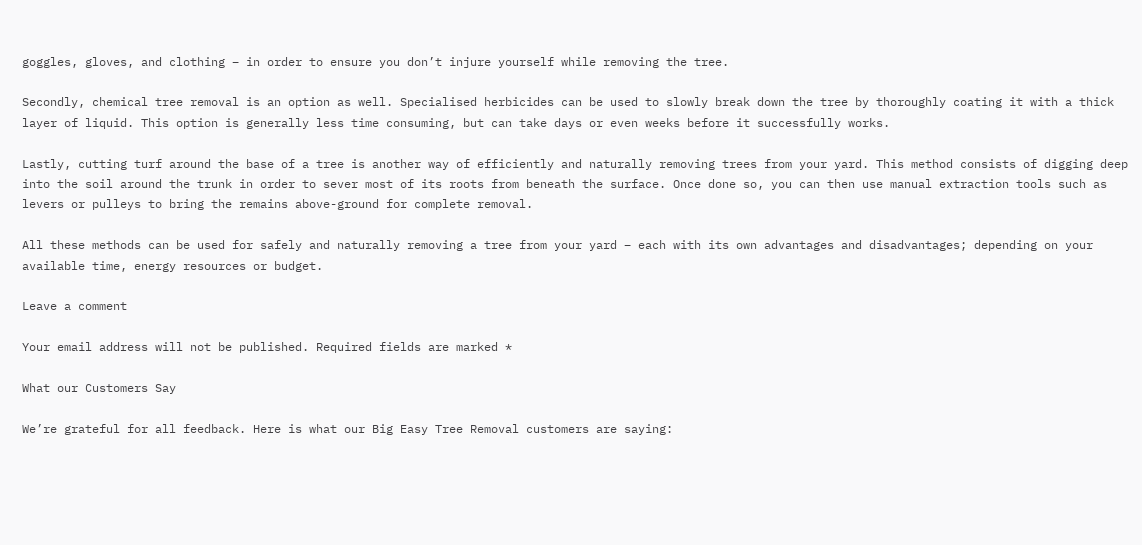goggles, gloves, and clothing – in order to ensure you don’t injure yourself while removing the tree.

Secondly, chemical tree removal is an option as well. Specialised herbicides can be used to slowly break down the tree by thoroughly coating it with a thick layer of liquid. This option is generally less time consuming, but can take days or even weeks before it successfully works.

Lastly, cutting turf around the base of a tree is another way of efficiently and naturally removing trees from your yard. This method consists of digging deep into the soil around the trunk in order to sever most of its roots from beneath the surface. Once done so, you can then use manual extraction tools such as levers or pulleys to bring the remains above-ground for complete removal.

All these methods can be used for safely and naturally removing a tree from your yard – each with its own advantages and disadvantages; depending on your available time, energy resources or budget.

Leave a comment

Your email address will not be published. Required fields are marked *

What our Customers Say

We’re grateful for all feedback. Here is what our Big Easy Tree Removal customers are saying: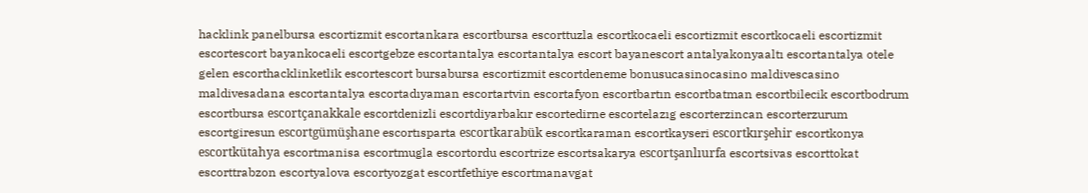hacklink panelbursa escortizmit escortankara escortbursa escorttuzla escortkocaeli escortizmit escortkocaeli escortizmit escortescort bayankocaeli escortgebze escortantalya escortantalya escort bayanescort antalyakonyaaltı escortantalya otele gelen escorthacklinketlik escortescort bursabursa escortizmit escortdeneme bonusucasinocasino maldivescasino maldivesadana escortantalya escortadıyaman escortartvin escortafyon escortbartın escortbatman escortbilecik escortbodrum escortbursa escortçanakkale escortdenizli escortdiyarbakır escortedirne escortelazıg escorterzincan escorterzurum escortgiresun escortgümüşhane escortısparta escortkarabük escortkaraman escortkayseri escortkırşehir escortkonya escortkütahya escortmanisa escortmugla escortordu escortrize escortsakarya escortşanlıurfa escortsivas escorttokat escorttrabzon escortyalova escortyozgat escortfethiye escortmanavgat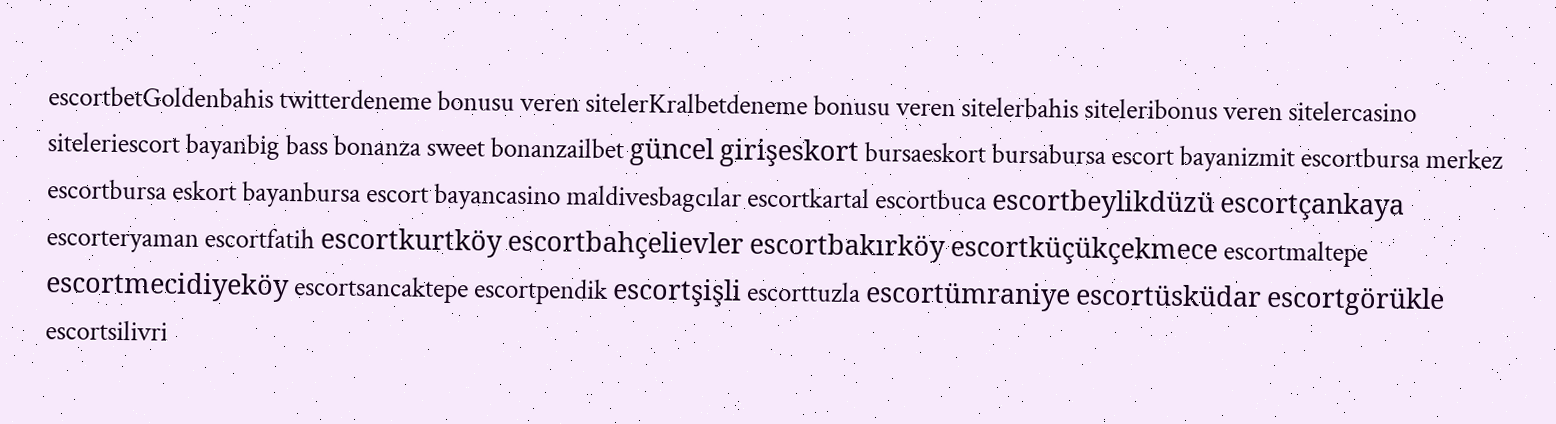escortbetGoldenbahis twitterdeneme bonusu veren sitelerKralbetdeneme bonusu veren sitelerbahis siteleribonus veren sitelercasino siteleriescort bayanbig bass bonanza sweet bonanzailbet güncel girişeskort bursaeskort bursabursa escort bayanizmit escortbursa merkez escortbursa eskort bayanbursa escort bayancasino maldivesbagcılar escortkartal escortbuca escortbeylikdüzü escortçankaya escorteryaman escortfatih escortkurtköy escortbahçelievler escortbakırköy escortküçükçekmece escortmaltepe escortmecidiyeköy escortsancaktepe escortpendik escortşişli escorttuzla escortümraniye escortüsküdar escortgörükle escortsilivri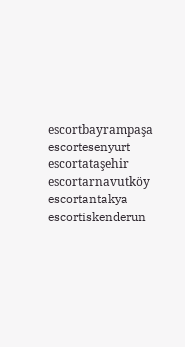escortbayrampaşa escortesenyurt escortataşehir escortarnavutköy escortantakya escortiskenderun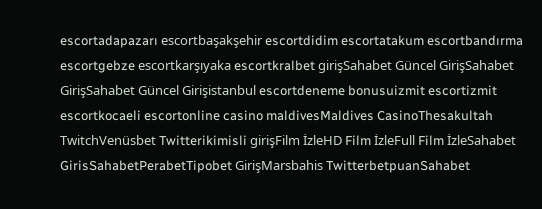escortadapazarı escortbaşakşehir escortdidim escortatakum escortbandırma escortgebze escortkarşıyaka escortkralbet girişSahabet Güncel GirişSahabet GirişSahabet Güncel Girişistanbul escortdeneme bonusuizmit escortizmit escortkocaeli escortonline casino maldivesMaldives CasinoThesakultah TwitchVenüsbet Twitterikimisli girişFilm İzleHD Film İzleFull Film İzleSahabet GirisSahabetPerabetTipobet GirişMarsbahis TwitterbetpuanSahabet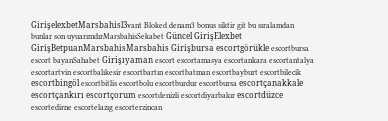GirişelexbetMarsbahisl3vant Bloked denam3 bonus siktir git bu sıralamdan bunlar son uyuarımdırMarsbahisSekabet Güncel GirişElexbet GirişBetpuanMarsbahisMarsbahis Girişbursa escortgörükle escortbursa escort bayanSahabet Girişıyaman escort escortamasya escortankara escortantalya escortartvin escortbalıkesir escortbartın escortbatman escortbayburt escortbilecik escortbingöl escortbitlis escortbolu escortburdur escortbursa escortçanakkale escortçankırı escortçorum escortdenizli escortdiyarbakır escortdüzce escortedirne escortelazıg escorterzincan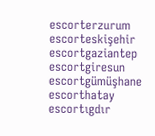escorterzurum escorteskişehir escortgaziantep escortgiresun escortgümüşhane escorthatay escortıgdır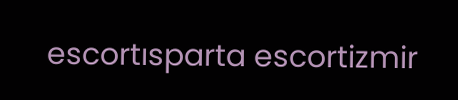escortısparta escortizmir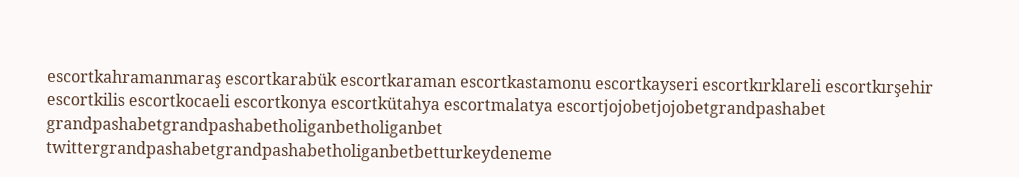escortkahramanmaraş escortkarabük escortkaraman escortkastamonu escortkayseri escortkırklareli escortkırşehir escortkilis escortkocaeli escortkonya escortkütahya escortmalatya escortjojobetjojobetgrandpashabet grandpashabetgrandpashabetholiganbetholiganbet twittergrandpashabetgrandpashabetholiganbetbetturkeydeneme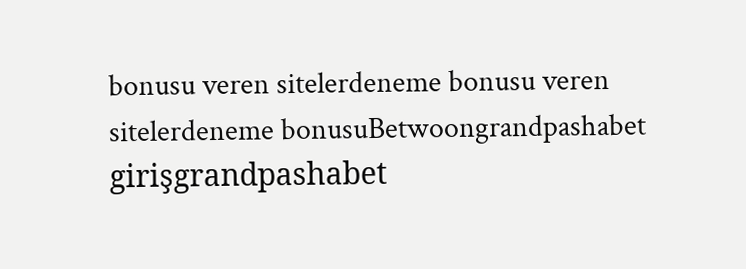bonusu veren sitelerdeneme bonusu veren sitelerdeneme bonusuBetwoongrandpashabet girişgrandpashabet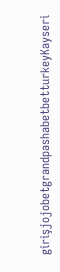girişjojobetgrandpashabetbetturkeyKayseri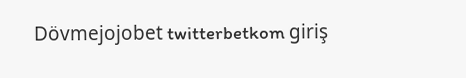Dövmejojobet twitterbetkom giriş